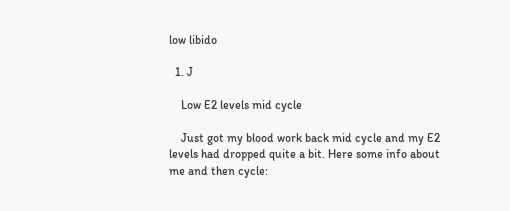low libido

  1. J

    Low E2 levels mid cycle

    Just got my blood work back mid cycle and my E2 levels had dropped quite a bit. Here some info about me and then cycle: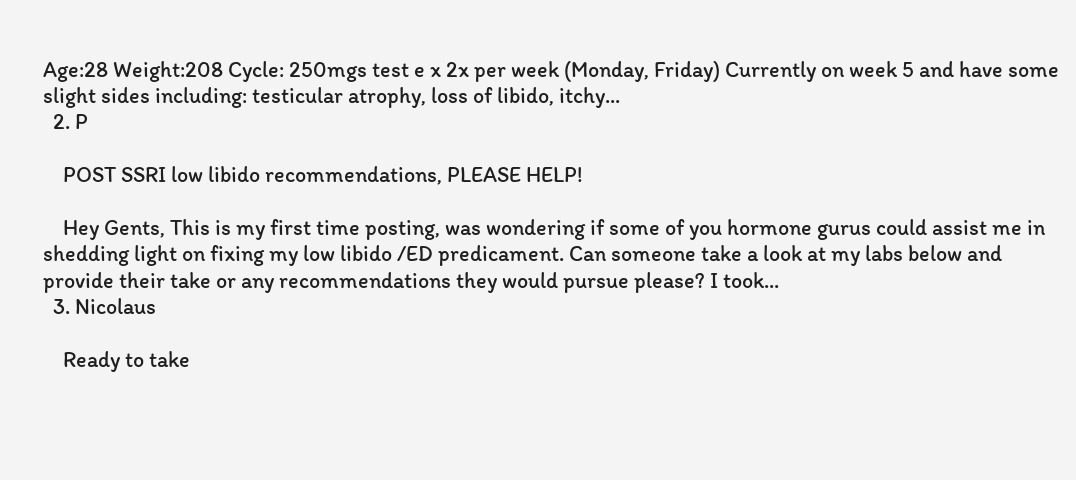Age:28 Weight:208 Cycle: 250mgs test e x 2x per week (Monday, Friday) Currently on week 5 and have some slight sides including: testicular atrophy, loss of libido, itchy...
  2. P

    POST SSRI low libido recommendations, PLEASE HELP!

    Hey Gents, This is my first time posting, was wondering if some of you hormone gurus could assist me in shedding light on fixing my low libido /ED predicament. Can someone take a look at my labs below and provide their take or any recommendations they would pursue please? I took...
  3. Nicolaus

    Ready to take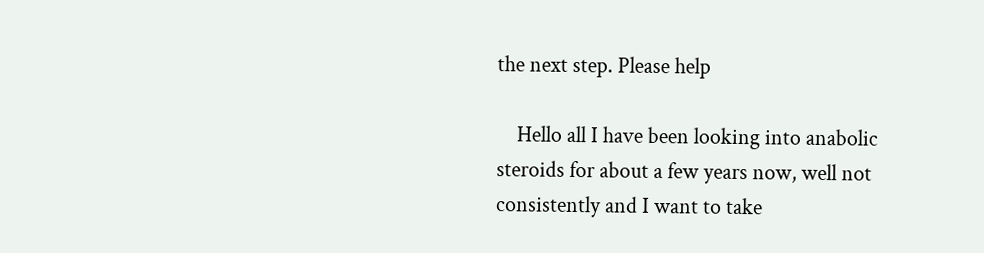the next step. Please help

    Hello all I have been looking into anabolic steroids for about a few years now, well not consistently and I want to take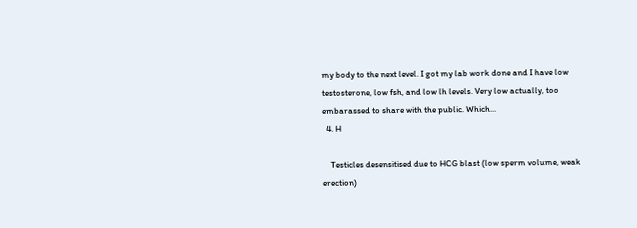my body to the next level. I got my lab work done and I have low testosterone, low fsh, and low lh levels. Very low actually, too embarassed to share with the public. Which...
  4. H

    Testicles desensitised due to HCG blast (low sperm volume, weak erection)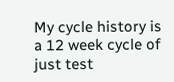My cycle history is a 12 week cycle of just test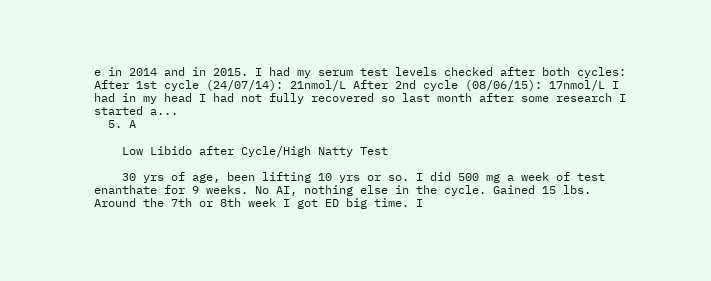e in 2014 and in 2015. I had my serum test levels checked after both cycles: After 1st cycle (24/07/14): 21nmol/L After 2nd cycle (08/06/15): 17nmol/L I had in my head I had not fully recovered so last month after some research I started a...
  5. A

    Low Libido after Cycle/High Natty Test

    30 yrs of age, been lifting 10 yrs or so. I did 500 mg a week of test enanthate for 9 weeks. No AI, nothing else in the cycle. Gained 15 lbs. Around the 7th or 8th week I got ED big time. I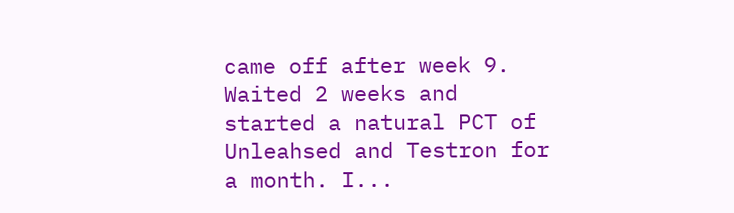came off after week 9. Waited 2 weeks and started a natural PCT of Unleahsed and Testron for a month. I...